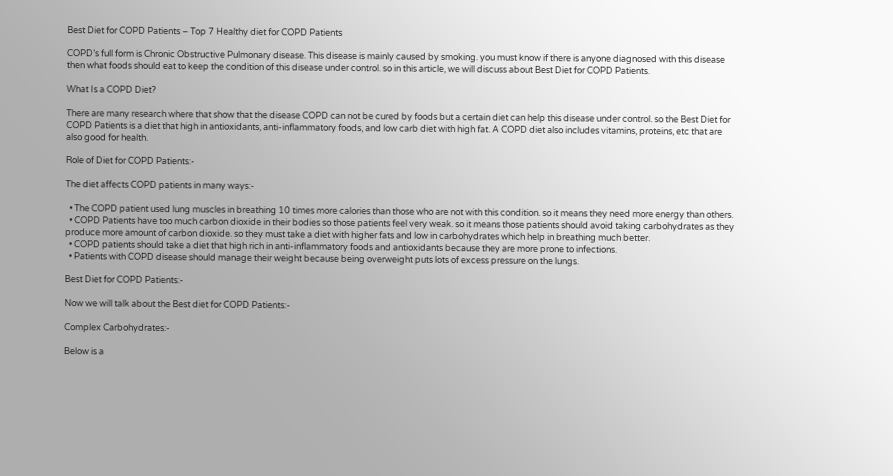Best Diet for COPD Patients – Top 7 Healthy diet for COPD Patients

COPD’s full form is Chronic Obstructive Pulmonary disease. This disease is mainly caused by smoking. you must know if there is anyone diagnosed with this disease then what foods should eat to keep the condition of this disease under control. so in this article, we will discuss about Best Diet for COPD Patients.

What Is a COPD Diet?

There are many research where that show that the disease COPD can not be cured by foods but a certain diet can help this disease under control. so the Best Diet for COPD Patients is a diet that high in antioxidants, anti-inflammatory foods, and low carb diet with high fat. A COPD diet also includes vitamins, proteins, etc that are also good for health.

Role of Diet for COPD Patients:-

The diet affects COPD patients in many ways:-

  • The COPD patient used lung muscles in breathing 10 times more calories than those who are not with this condition. so it means they need more energy than others.
  • COPD Patients have too much carbon dioxide in their bodies so those patients feel very weak. so it means those patients should avoid taking carbohydrates as they produce more amount of carbon dioxide. so they must take a diet with higher fats and low in carbohydrates which help in breathing much better.
  • COPD patients should take a diet that high rich in anti-inflammatory foods and antioxidants because they are more prone to infections.
  • Patients with COPD disease should manage their weight because being overweight puts lots of excess pressure on the lungs.

Best Diet for COPD Patients:-

Now we will talk about the Best diet for COPD Patients:-

Complex Carbohydrates:-

Below is a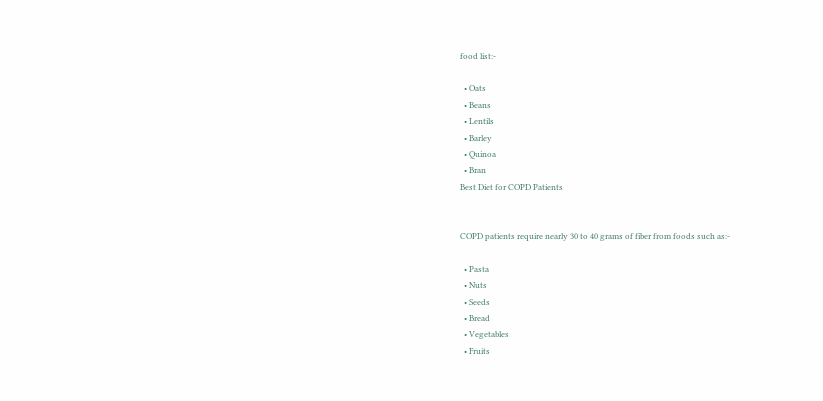food list:-

  • Oats
  • Beans
  • Lentils
  • Barley
  • Quinoa
  • Bran
Best Diet for COPD Patients


COPD patients require nearly 30 to 40 grams of fiber from foods such as:-

  • Pasta
  • Nuts
  • Seeds
  • Bread
  • Vegetables
  • Fruits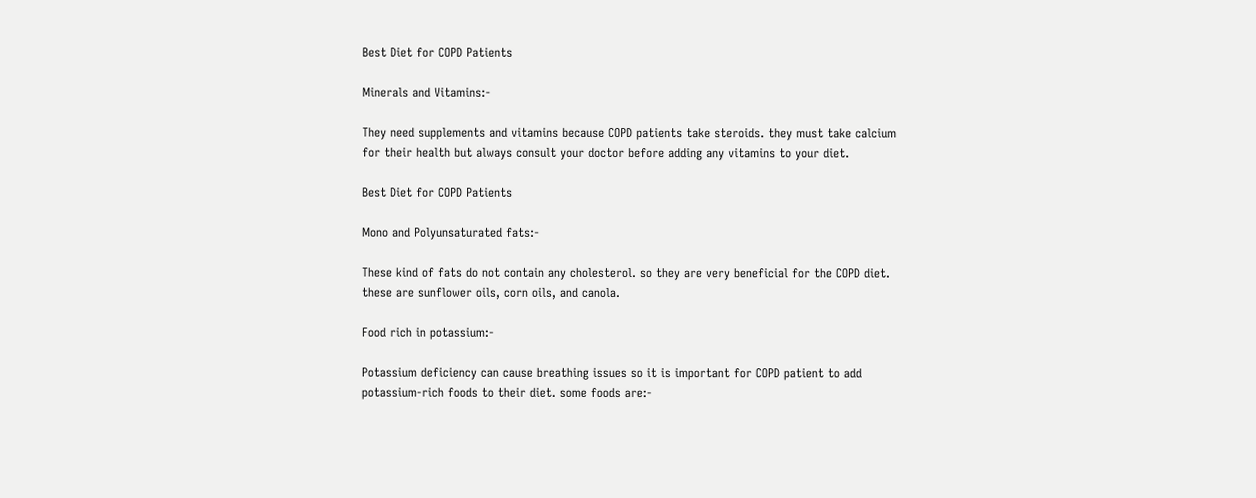Best Diet for COPD Patients

Minerals and Vitamins:-

They need supplements and vitamins because COPD patients take steroids. they must take calcium for their health but always consult your doctor before adding any vitamins to your diet.

Best Diet for COPD Patients

Mono and Polyunsaturated fats:-

These kind of fats do not contain any cholesterol. so they are very beneficial for the COPD diet. these are sunflower oils, corn oils, and canola.

Food rich in potassium:-

Potassium deficiency can cause breathing issues so it is important for COPD patient to add potassium-rich foods to their diet. some foods are:-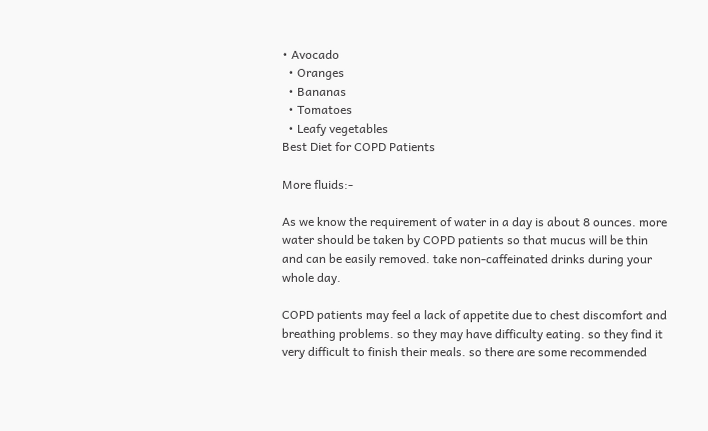• Avocado
  • Oranges
  • Bananas
  • Tomatoes
  • Leafy vegetables
Best Diet for COPD Patients

More fluids:-

As we know the requirement of water in a day is about 8 ounces. more water should be taken by COPD patients so that mucus will be thin and can be easily removed. take non-caffeinated drinks during your whole day.

COPD patients may feel a lack of appetite due to chest discomfort and breathing problems. so they may have difficulty eating. so they find it very difficult to finish their meals. so there are some recommended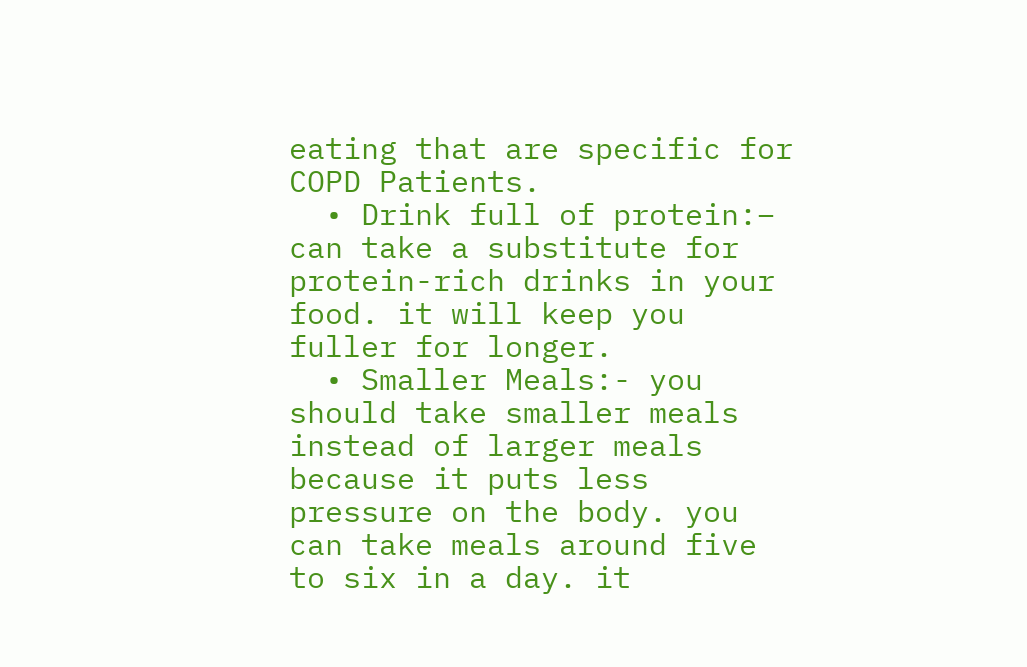eating that are specific for COPD Patients.
  • Drink full of protein:– can take a substitute for protein-rich drinks in your food. it will keep you fuller for longer.
  • Smaller Meals:- you should take smaller meals instead of larger meals because it puts less pressure on the body. you can take meals around five to six in a day. it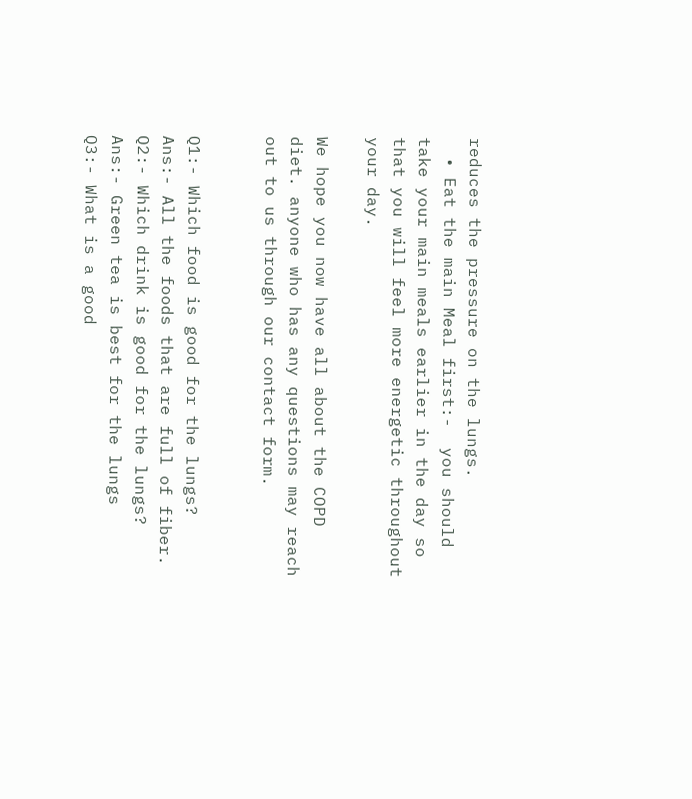reduces the pressure on the lungs.
  • Eat the main Meal first:-  you should take your main meals earlier in the day so that you will feel more energetic throughout your day.

We hope you now have all about the COPD diet. anyone who has any questions may reach out to us through our contact form.


Q1:- Which food is good for the lungs?
Ans:- All the foods that are full of fiber.
Q2:- Which drink is good for the lungs?
Ans:- Green tea is best for the lungs
Q3:- What is a good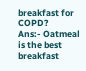breakfast for COPD?
Ans:- Oatmeal is the best breakfast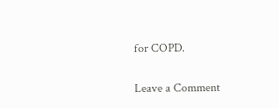for COPD.

Leave a Comment